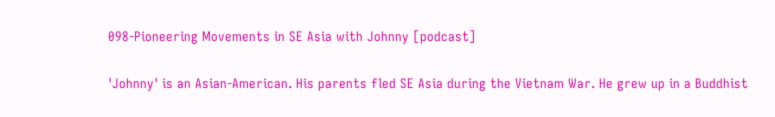098-Pioneering Movements in SE Asia with Johnny [podcast]

'Johnny' is an Asian-American. His parents fled SE Asia during the Vietnam War. He grew up in a Buddhist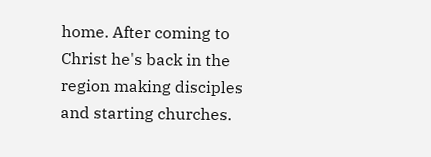home. After coming to Christ he's back in the region making disciples and starting churches.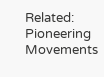Related: Pioneering Movements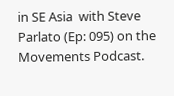in SE Asia  with Steve Parlato (Ep: 095) on the Movements Podcast.